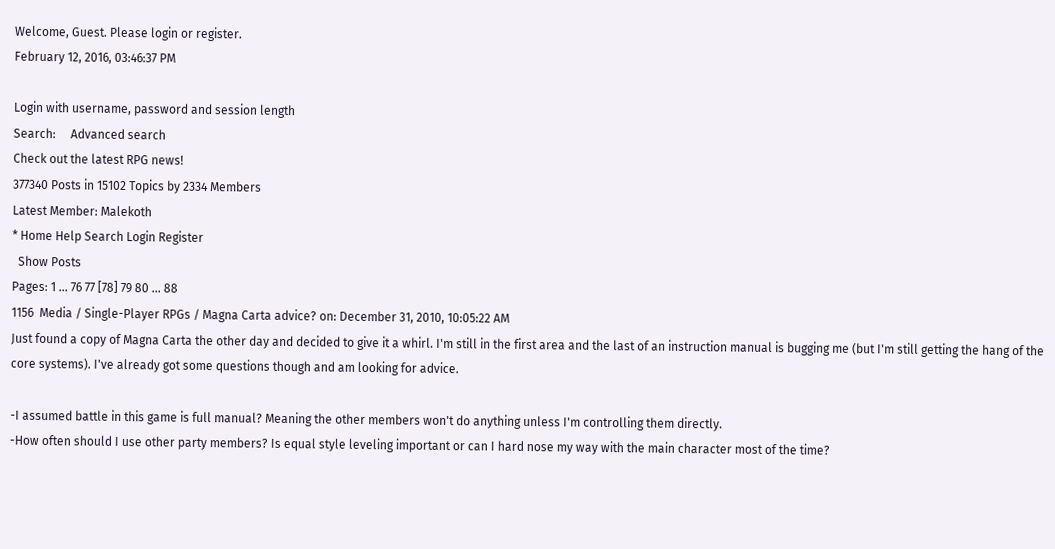Welcome, Guest. Please login or register.
February 12, 2016, 03:46:37 PM

Login with username, password and session length
Search:     Advanced search
Check out the latest RPG news!
377340 Posts in 15102 Topics by 2334 Members
Latest Member: Malekoth
* Home Help Search Login Register
  Show Posts
Pages: 1 ... 76 77 [78] 79 80 ... 88
1156  Media / Single-Player RPGs / Magna Carta advice? on: December 31, 2010, 10:05:22 AM
Just found a copy of Magna Carta the other day and decided to give it a whirl. I'm still in the first area and the last of an instruction manual is bugging me (but I'm still getting the hang of the core systems). I've already got some questions though and am looking for advice.

-I assumed battle in this game is full manual? Meaning the other members won't do anything unless I'm controlling them directly.
-How often should I use other party members? Is equal style leveling important or can I hard nose my way with the main character most of the time?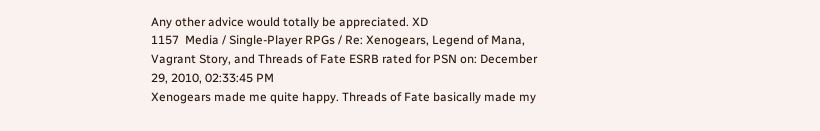Any other advice would totally be appreciated. XD
1157  Media / Single-Player RPGs / Re: Xenogears, Legend of Mana, Vagrant Story, and Threads of Fate ESRB rated for PSN on: December 29, 2010, 02:33:45 PM
Xenogears made me quite happy. Threads of Fate basically made my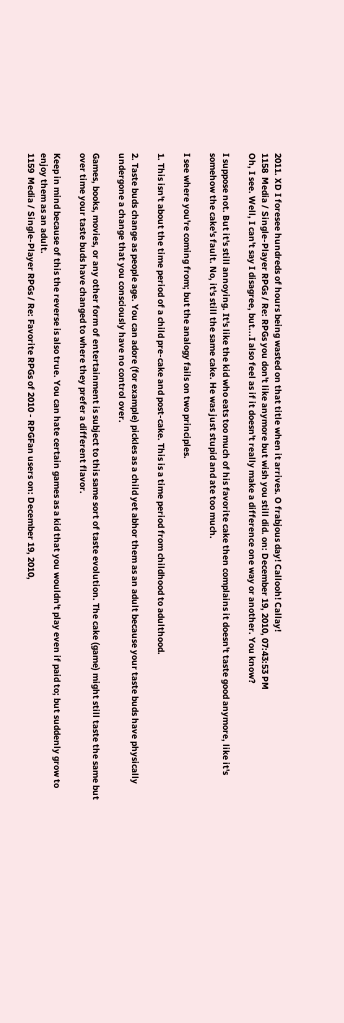2011. XD I foresee hundreds of hours being wasted on that title when it arrives. O frabjous day! Callooh! Callay!
1158  Media / Single-Player RPGs / Re: RPGs you don't like anymore but wish you still did. on: December 19, 2010, 07:43:53 PM
Oh, I see. Well, I can't say I disagree, but...I also feel as if it doesn't really make a difference one way or another. You know?

I suppose not. But it's still annoying. It's like the kid who eats too much of his favorite cake then complains it doesn't taste good anymore, like it's somehow the cake's fault. No, it's still the same cake. He was just stupid and ate too much.

I see where you're coming from; but the analogy fails on two principles.

1. This isn't about the time period of a child pre-cake and post-cake. This is a time period from childhood to adulthood.

2. Taste buds change as people age. You can adore (for example) pickles as a child yet abhor them as an adult because your taste buds have physically undergone a change that you consciously have no control over.

Games, books, movies, or any other form of entertainment is subject to this same sort of taste evolution. The cake (game) might still taste the same but over time your taste buds have changed to where they prefer a different flavor.

Keep in mind because of this the reverse is also true. You can hate certain games as a kid that you wouldn't play even if paid to; but suddenly grow to enjoy them as an adult.
1159  Media / Single-Player RPGs / Re: Favorite RPGs of 2010 - RPGFan users on: December 19, 2010,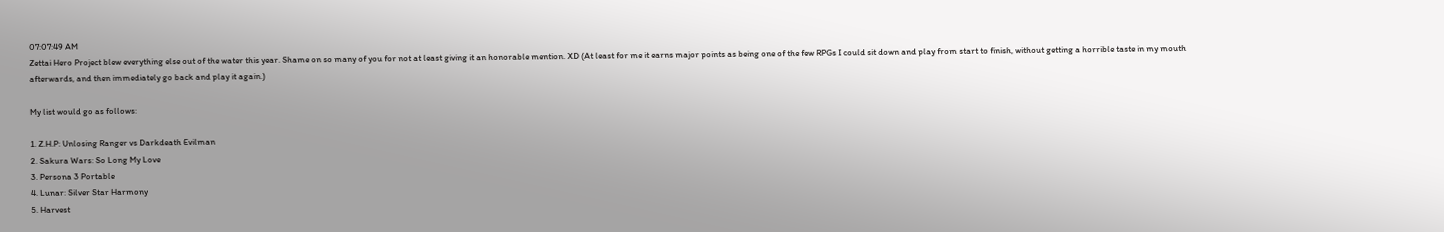07:07:49 AM
Zettai Hero Project blew everything else out of the water this year. Shame on so many of you for not at least giving it an honorable mention. XD (At least for me it earns major points as being one of the few RPGs I could sit down and play from start to finish, without getting a horrible taste in my mouth afterwards, and then immediately go back and play it again.)

My list would go as follows:

1. Z.H.P: Unlosing Ranger vs Darkdeath Evilman
2. Sakura Wars: So Long My Love
3. Persona 3 Portable
4. Lunar: Silver Star Harmony
5. Harvest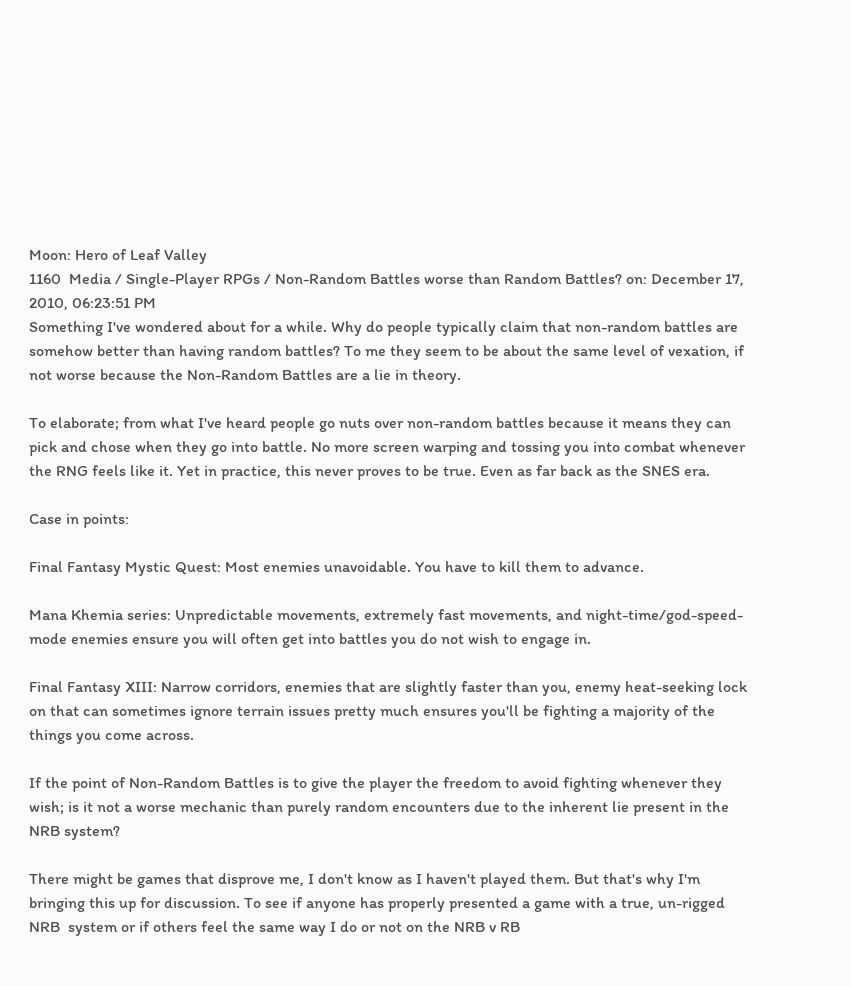Moon: Hero of Leaf Valley
1160  Media / Single-Player RPGs / Non-Random Battles worse than Random Battles? on: December 17, 2010, 06:23:51 PM
Something I've wondered about for a while. Why do people typically claim that non-random battles are somehow better than having random battles? To me they seem to be about the same level of vexation, if not worse because the Non-Random Battles are a lie in theory.

To elaborate; from what I've heard people go nuts over non-random battles because it means they can pick and chose when they go into battle. No more screen warping and tossing you into combat whenever the RNG feels like it. Yet in practice, this never proves to be true. Even as far back as the SNES era.

Case in points:

Final Fantasy Mystic Quest: Most enemies unavoidable. You have to kill them to advance.

Mana Khemia series: Unpredictable movements, extremely fast movements, and night-time/god-speed-mode enemies ensure you will often get into battles you do not wish to engage in.

Final Fantasy XIII: Narrow corridors, enemies that are slightly faster than you, enemy heat-seeking lock on that can sometimes ignore terrain issues pretty much ensures you'll be fighting a majority of the things you come across.

If the point of Non-Random Battles is to give the player the freedom to avoid fighting whenever they wish; is it not a worse mechanic than purely random encounters due to the inherent lie present in the NRB system?

There might be games that disprove me, I don't know as I haven't played them. But that's why I'm bringing this up for discussion. To see if anyone has properly presented a game with a true, un-rigged NRB  system or if others feel the same way I do or not on the NRB v RB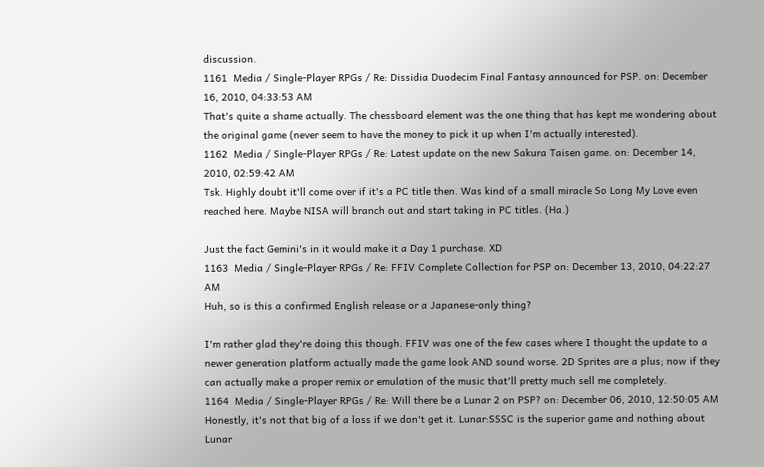discussion.
1161  Media / Single-Player RPGs / Re: Dissidia Duodecim Final Fantasy announced for PSP. on: December 16, 2010, 04:33:53 AM
That's quite a shame actually. The chessboard element was the one thing that has kept me wondering about the original game (never seem to have the money to pick it up when I'm actually interested).
1162  Media / Single-Player RPGs / Re: Latest update on the new Sakura Taisen game. on: December 14, 2010, 02:59:42 AM
Tsk. Highly doubt it'll come over if it's a PC title then. Was kind of a small miracle So Long My Love even reached here. Maybe NISA will branch out and start taking in PC titles. (Ha.)

Just the fact Gemini's in it would make it a Day 1 purchase. XD
1163  Media / Single-Player RPGs / Re: FFIV Complete Collection for PSP on: December 13, 2010, 04:22:27 AM
Huh, so is this a confirmed English release or a Japanese-only thing?

I'm rather glad they're doing this though. FFIV was one of the few cases where I thought the update to a newer generation platform actually made the game look AND sound worse. 2D Sprites are a plus; now if they can actually make a proper remix or emulation of the music that'll pretty much sell me completely.
1164  Media / Single-Player RPGs / Re: Will there be a Lunar 2 on PSP? on: December 06, 2010, 12:50:05 AM
Honestly, it's not that big of a loss if we don't get it. Lunar:SSSC is the superior game and nothing about Lunar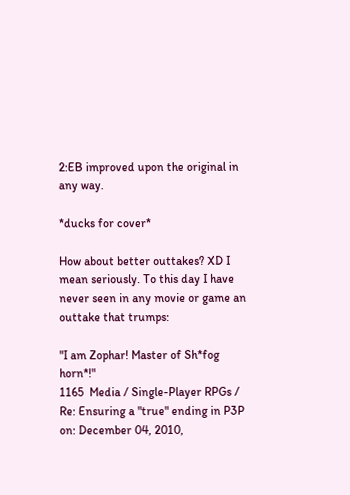2:EB improved upon the original in any way.

*ducks for cover*

How about better outtakes? XD I mean seriously. To this day I have never seen in any movie or game an outtake that trumps:

"I am Zophar! Master of Sh*fog horn*!"
1165  Media / Single-Player RPGs / Re: Ensuring a "true" ending in P3P on: December 04, 2010,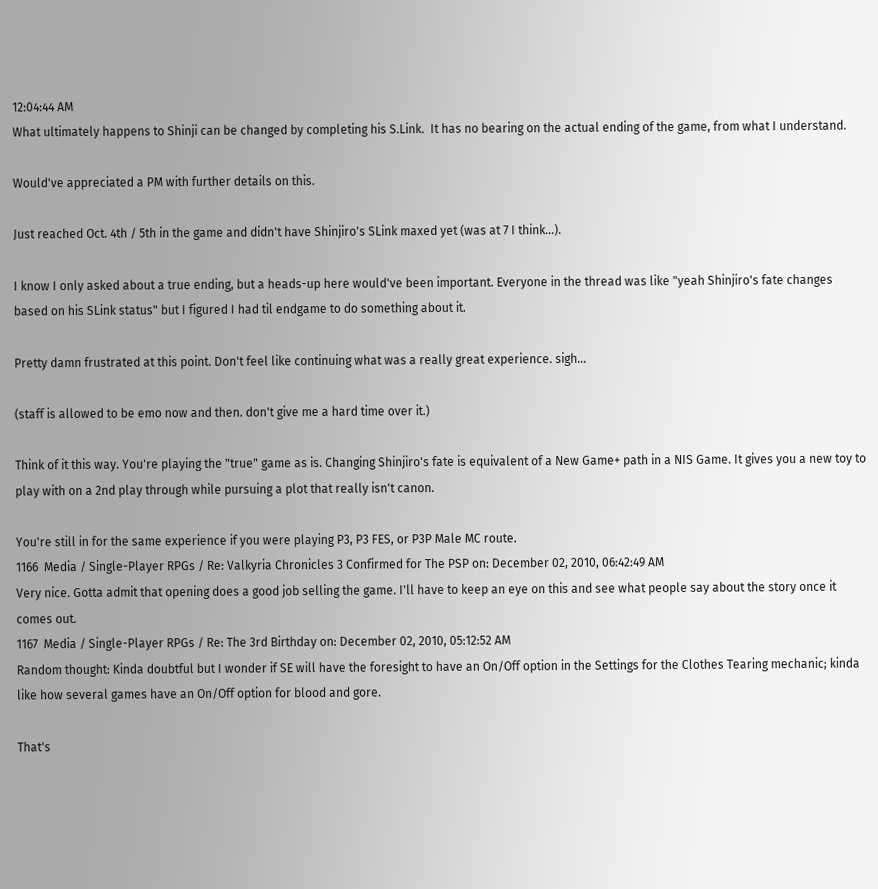12:04:44 AM
What ultimately happens to Shinji can be changed by completing his S.Link.  It has no bearing on the actual ending of the game, from what I understand.

Would've appreciated a PM with further details on this.

Just reached Oct. 4th / 5th in the game and didn't have Shinjiro's SLink maxed yet (was at 7 I think...).

I know I only asked about a true ending, but a heads-up here would've been important. Everyone in the thread was like "yeah Shinjiro's fate changes based on his SLink status" but I figured I had til endgame to do something about it.

Pretty damn frustrated at this point. Don't feel like continuing what was a really great experience. sigh...

(staff is allowed to be emo now and then. don't give me a hard time over it.)

Think of it this way. You're playing the "true" game as is. Changing Shinjiro's fate is equivalent of a New Game+ path in a NIS Game. It gives you a new toy to play with on a 2nd play through while pursuing a plot that really isn't canon.

You're still in for the same experience if you were playing P3, P3 FES, or P3P Male MC route.
1166  Media / Single-Player RPGs / Re: Valkyria Chronicles 3 Confirmed for The PSP on: December 02, 2010, 06:42:49 AM
Very nice. Gotta admit that opening does a good job selling the game. I'll have to keep an eye on this and see what people say about the story once it comes out.
1167  Media / Single-Player RPGs / Re: The 3rd Birthday on: December 02, 2010, 05:12:52 AM
Random thought: Kinda doubtful but I wonder if SE will have the foresight to have an On/Off option in the Settings for the Clothes Tearing mechanic; kinda like how several games have an On/Off option for blood and gore.

That's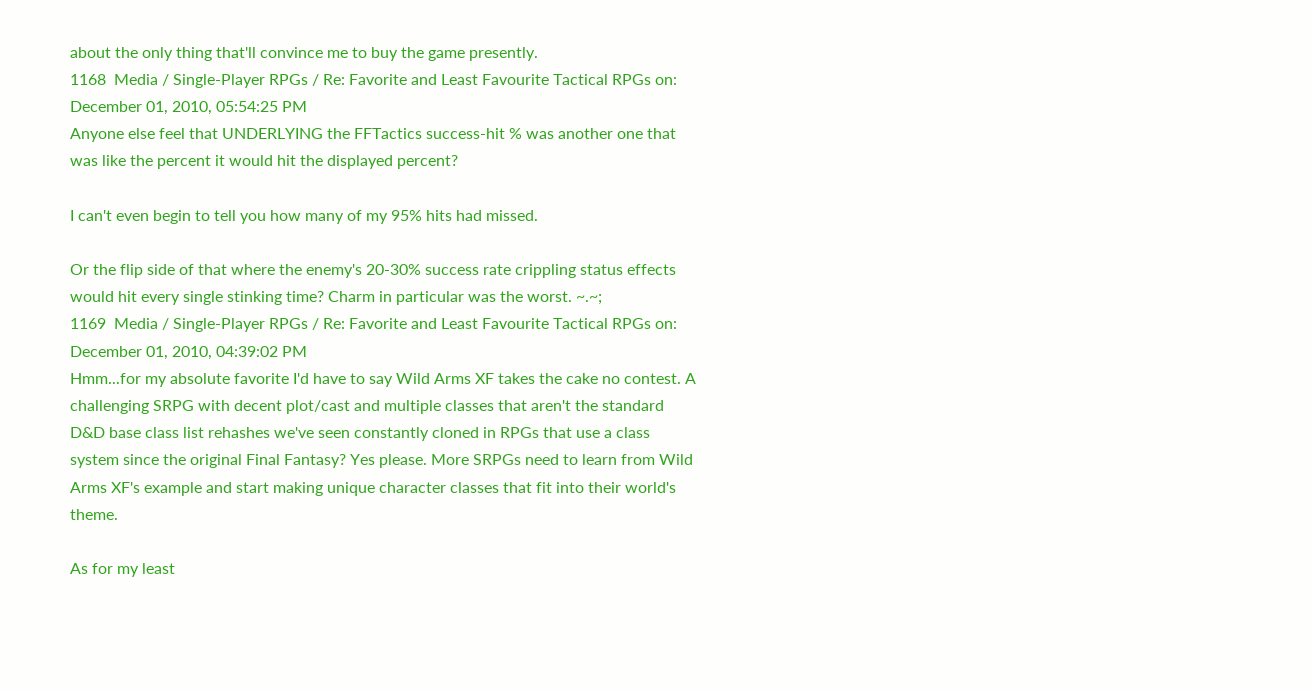about the only thing that'll convince me to buy the game presently.
1168  Media / Single-Player RPGs / Re: Favorite and Least Favourite Tactical RPGs on: December 01, 2010, 05:54:25 PM
Anyone else feel that UNDERLYING the FFTactics success-hit % was another one that was like the percent it would hit the displayed percent?

I can't even begin to tell you how many of my 95% hits had missed.

Or the flip side of that where the enemy's 20-30% success rate crippling status effects would hit every single stinking time? Charm in particular was the worst. ~.~;
1169  Media / Single-Player RPGs / Re: Favorite and Least Favourite Tactical RPGs on: December 01, 2010, 04:39:02 PM
Hmm...for my absolute favorite I'd have to say Wild Arms XF takes the cake no contest. A challenging SRPG with decent plot/cast and multiple classes that aren't the standard D&D base class list rehashes we've seen constantly cloned in RPGs that use a class system since the original Final Fantasy? Yes please. More SRPGs need to learn from Wild Arms XF's example and start making unique character classes that fit into their world's theme.

As for my least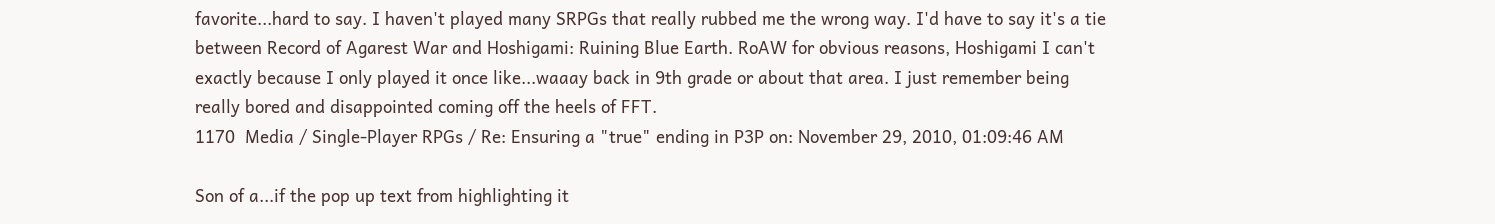favorite...hard to say. I haven't played many SRPGs that really rubbed me the wrong way. I'd have to say it's a tie between Record of Agarest War and Hoshigami: Ruining Blue Earth. RoAW for obvious reasons, Hoshigami I can't exactly because I only played it once like...waaay back in 9th grade or about that area. I just remember being really bored and disappointed coming off the heels of FFT.
1170  Media / Single-Player RPGs / Re: Ensuring a "true" ending in P3P on: November 29, 2010, 01:09:46 AM

Son of a...if the pop up text from highlighting it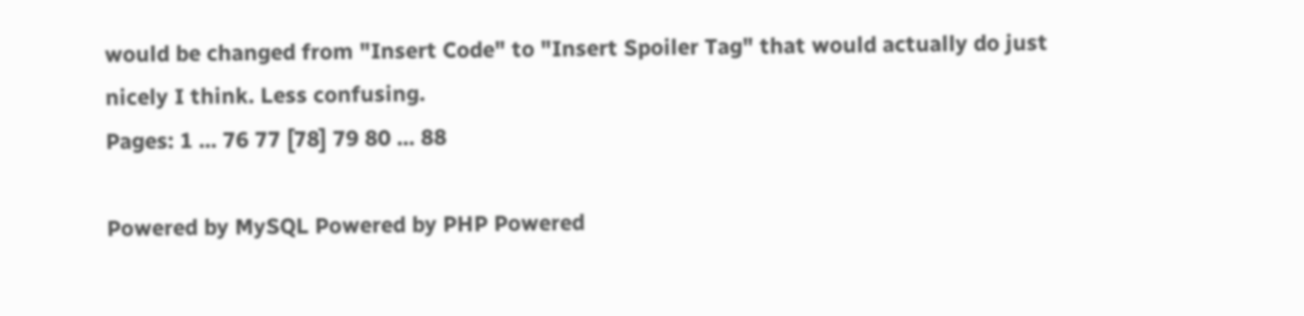would be changed from "Insert Code" to "Insert Spoiler Tag" that would actually do just nicely I think. Less confusing.
Pages: 1 ... 76 77 [78] 79 80 ... 88

Powered by MySQL Powered by PHP Powered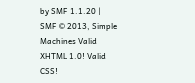by SMF 1.1.20 | SMF © 2013, Simple Machines Valid XHTML 1.0! Valid CSS!